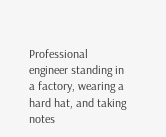Professional engineer standing in a factory, wearing a hard hat, and taking notes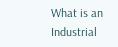What is an Industrial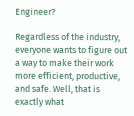Engineer?

Regardless of the industry, everyone wants to figure out a way to make their work more efficient, productive, and safe. Well, that is exactly what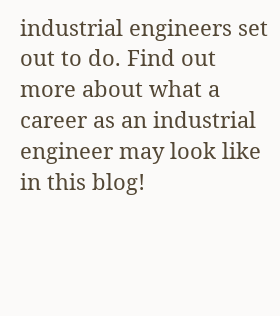industrial engineers set out to do. Find out more about what a career as an industrial engineer may look like in this blog!